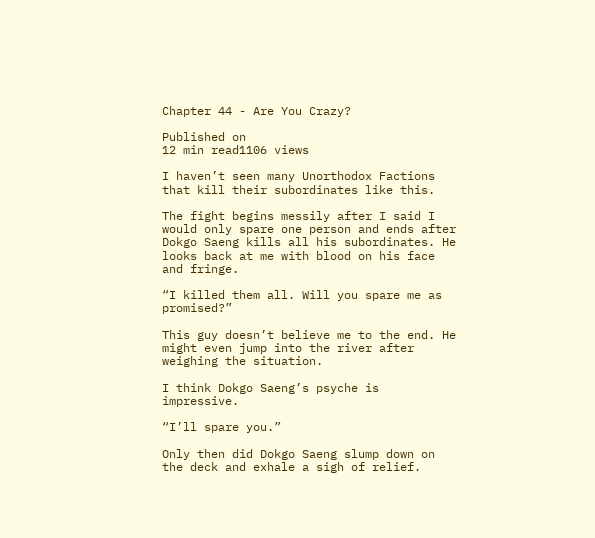Chapter 44 - Are You Crazy?

Published on
12 min read1106 views

I haven’t seen many Unorthodox Factions that kill their subordinates like this.

The fight begins messily after I said I would only spare one person and ends after Dokgo Saeng kills all his subordinates. He looks back at me with blood on his face and fringe.

“I killed them all. Will you spare me as promised?”

This guy doesn’t believe me to the end. He might even jump into the river after weighing the situation.

I think Dokgo Saeng’s psyche is impressive.

“I’ll spare you.”

Only then did Dokgo Saeng slump down on the deck and exhale a sigh of relief.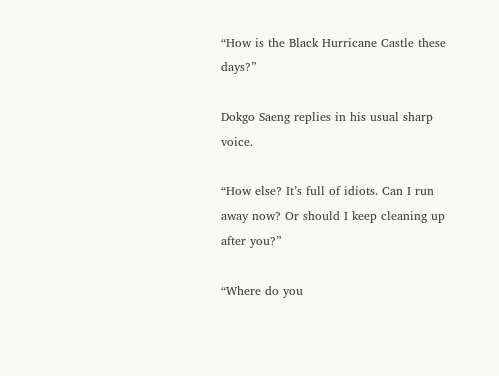“How is the Black Hurricane Castle these days?”

Dokgo Saeng replies in his usual sharp voice.

“How else? It’s full of idiots. Can I run away now? Or should I keep cleaning up after you?”

“Where do you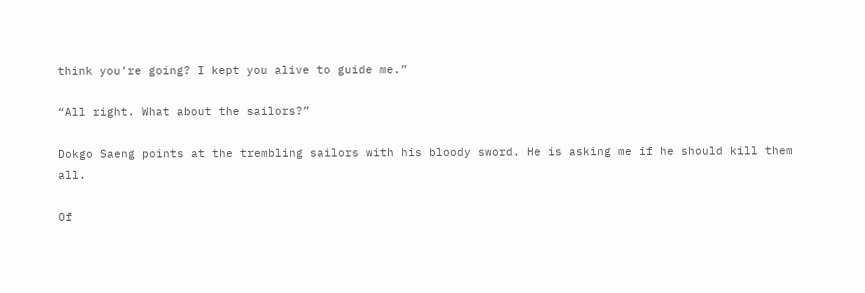think you’re going? I kept you alive to guide me.”

“All right. What about the sailors?”

Dokgo Saeng points at the trembling sailors with his bloody sword. He is asking me if he should kill them all.

Of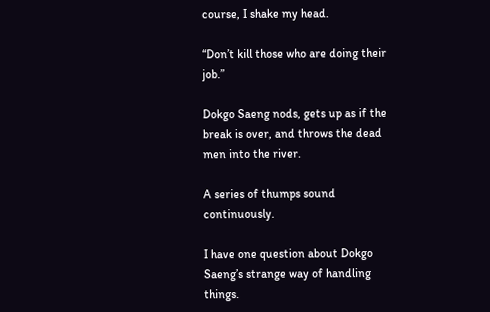course, I shake my head.

“Don’t kill those who are doing their job.”

Dokgo Saeng nods, gets up as if the break is over, and throws the dead men into the river.

A series of thumps sound continuously.

I have one question about Dokgo Saeng’s strange way of handling things.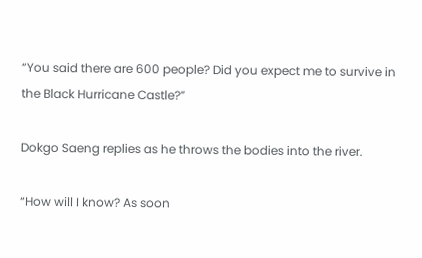“You said there are 600 people? Did you expect me to survive in the Black Hurricane Castle?”

Dokgo Saeng replies as he throws the bodies into the river.

“How will I know? As soon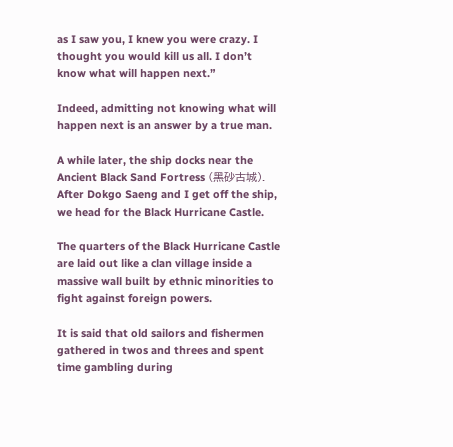as I saw you, I knew you were crazy. I thought you would kill us all. I don’t know what will happen next.”

Indeed, admitting not knowing what will happen next is an answer by a true man.

A while later, the ship docks near the Ancient Black Sand Fortress (黑砂古城). After Dokgo Saeng and I get off the ship, we head for the Black Hurricane Castle.

The quarters of the Black Hurricane Castle are laid out like a clan village inside a massive wall built by ethnic minorities to fight against foreign powers.

It is said that old sailors and fishermen gathered in twos and threes and spent time gambling during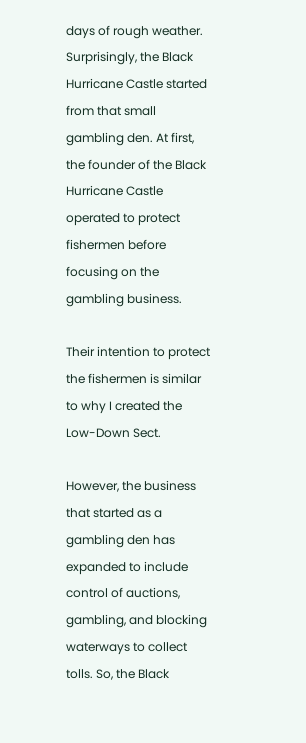days of rough weather. Surprisingly, the Black Hurricane Castle started from that small gambling den. At first, the founder of the Black Hurricane Castle operated to protect fishermen before focusing on the gambling business.

Their intention to protect the fishermen is similar to why I created the Low-Down Sect.

However, the business that started as a gambling den has expanded to include control of auctions, gambling, and blocking waterways to collect tolls. So, the Black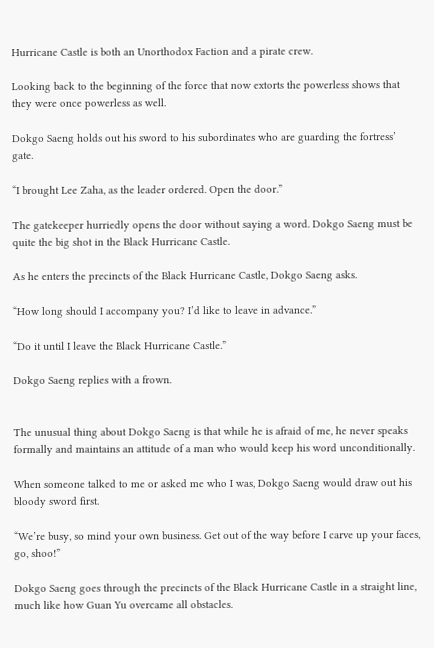Hurricane Castle is both an Unorthodox Faction and a pirate crew.

Looking back to the beginning of the force that now extorts the powerless shows that they were once powerless as well.

Dokgo Saeng holds out his sword to his subordinates who are guarding the fortress’ gate.

“I brought Lee Zaha, as the leader ordered. Open the door.”

The gatekeeper hurriedly opens the door without saying a word. Dokgo Saeng must be quite the big shot in the Black Hurricane Castle.

As he enters the precincts of the Black Hurricane Castle, Dokgo Saeng asks.

“How long should I accompany you? I’d like to leave in advance.”

“Do it until I leave the Black Hurricane Castle.”

Dokgo Saeng replies with a frown.


The unusual thing about Dokgo Saeng is that while he is afraid of me, he never speaks formally and maintains an attitude of a man who would keep his word unconditionally.

When someone talked to me or asked me who I was, Dokgo Saeng would draw out his bloody sword first.

“We’re busy, so mind your own business. Get out of the way before I carve up your faces, go, shoo!”

Dokgo Saeng goes through the precincts of the Black Hurricane Castle in a straight line, much like how Guan Yu overcame all obstacles.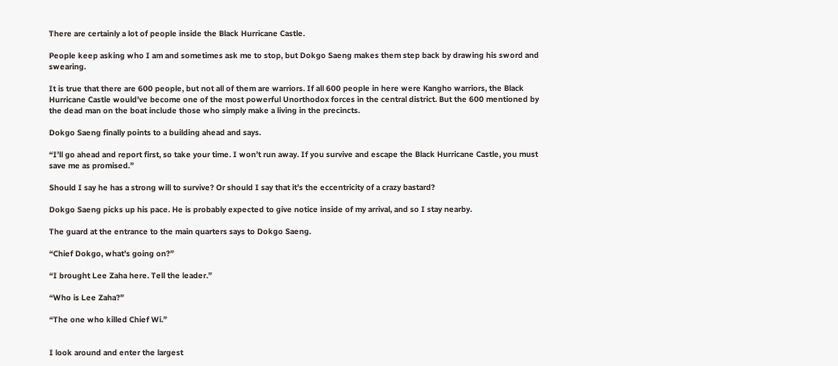There are certainly a lot of people inside the Black Hurricane Castle.

People keep asking who I am and sometimes ask me to stop, but Dokgo Saeng makes them step back by drawing his sword and swearing.

It is true that there are 600 people, but not all of them are warriors. If all 600 people in here were Kangho warriors, the Black Hurricane Castle would’ve become one of the most powerful Unorthodox forces in the central district. But the 600 mentioned by the dead man on the boat include those who simply make a living in the precincts.

Dokgo Saeng finally points to a building ahead and says.

“I’ll go ahead and report first, so take your time. I won’t run away. If you survive and escape the Black Hurricane Castle, you must save me as promised.”

Should I say he has a strong will to survive? Or should I say that it’s the eccentricity of a crazy bastard?

Dokgo Saeng picks up his pace. He is probably expected to give notice inside of my arrival, and so I stay nearby.

The guard at the entrance to the main quarters says to Dokgo Saeng.

“Chief Dokgo, what’s going on?”

“I brought Lee Zaha here. Tell the leader.”

“Who is Lee Zaha?”

“The one who killed Chief Wi.”


I look around and enter the largest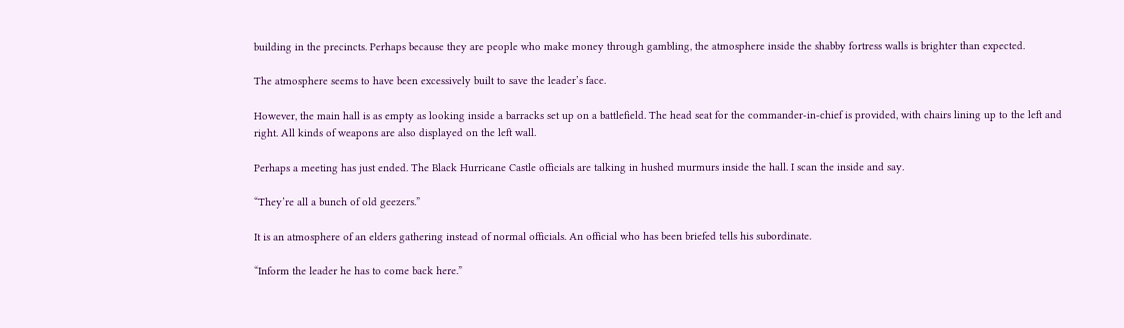building in the precincts. Perhaps because they are people who make money through gambling, the atmosphere inside the shabby fortress walls is brighter than expected.

The atmosphere seems to have been excessively built to save the leader’s face.

However, the main hall is as empty as looking inside a barracks set up on a battlefield. The head seat for the commander-in-chief is provided, with chairs lining up to the left and right. All kinds of weapons are also displayed on the left wall.

Perhaps a meeting has just ended. The Black Hurricane Castle officials are talking in hushed murmurs inside the hall. I scan the inside and say.

“They’re all a bunch of old geezers.”

It is an atmosphere of an elders gathering instead of normal officials. An official who has been briefed tells his subordinate.

“Inform the leader he has to come back here.”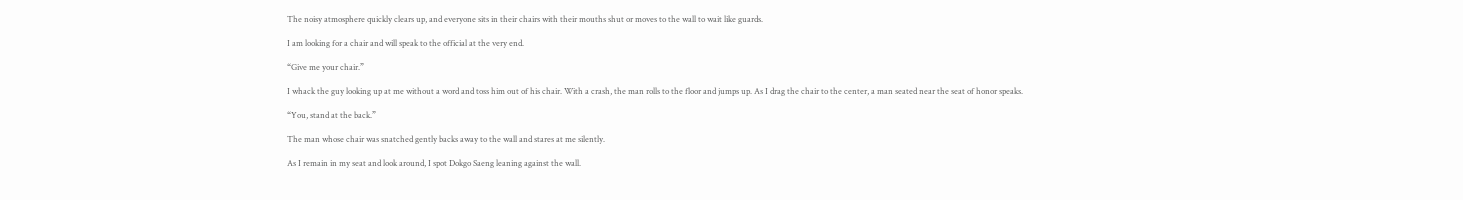The noisy atmosphere quickly clears up, and everyone sits in their chairs with their mouths shut or moves to the wall to wait like guards.

I am looking for a chair and will speak to the official at the very end.

“Give me your chair.”

I whack the guy looking up at me without a word and toss him out of his chair. With a crash, the man rolls to the floor and jumps up. As I drag the chair to the center, a man seated near the seat of honor speaks.

“You, stand at the back.”

The man whose chair was snatched gently backs away to the wall and stares at me silently.

As I remain in my seat and look around, I spot Dokgo Saeng leaning against the wall.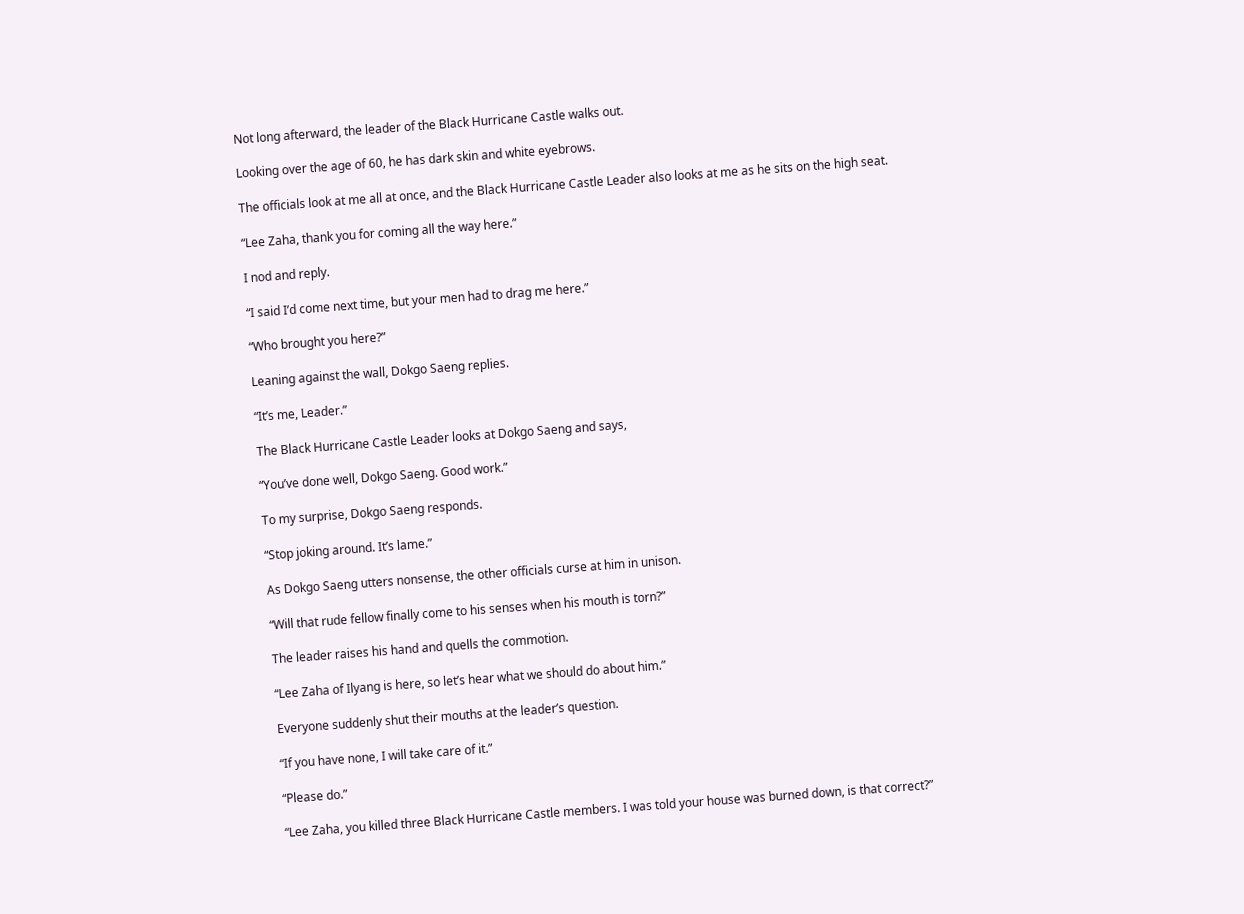Not long afterward, the leader of the Black Hurricane Castle walks out.

Looking over the age of 60, he has dark skin and white eyebrows.

The officials look at me all at once, and the Black Hurricane Castle Leader also looks at me as he sits on the high seat.

“Lee Zaha, thank you for coming all the way here.”

I nod and reply.

“I said I’d come next time, but your men had to drag me here.”

“Who brought you here?”

Leaning against the wall, Dokgo Saeng replies.

“It’s me, Leader.”

The Black Hurricane Castle Leader looks at Dokgo Saeng and says,

“You’ve done well, Dokgo Saeng. Good work.”

To my surprise, Dokgo Saeng responds.

“Stop joking around. It’s lame.”

As Dokgo Saeng utters nonsense, the other officials curse at him in unison.

“Will that rude fellow finally come to his senses when his mouth is torn?”

The leader raises his hand and quells the commotion.

“Lee Zaha of Ilyang is here, so let’s hear what we should do about him.”

Everyone suddenly shut their mouths at the leader’s question.

“If you have none, I will take care of it.”

“Please do.”

“Lee Zaha, you killed three Black Hurricane Castle members. I was told your house was burned down, is that correct?”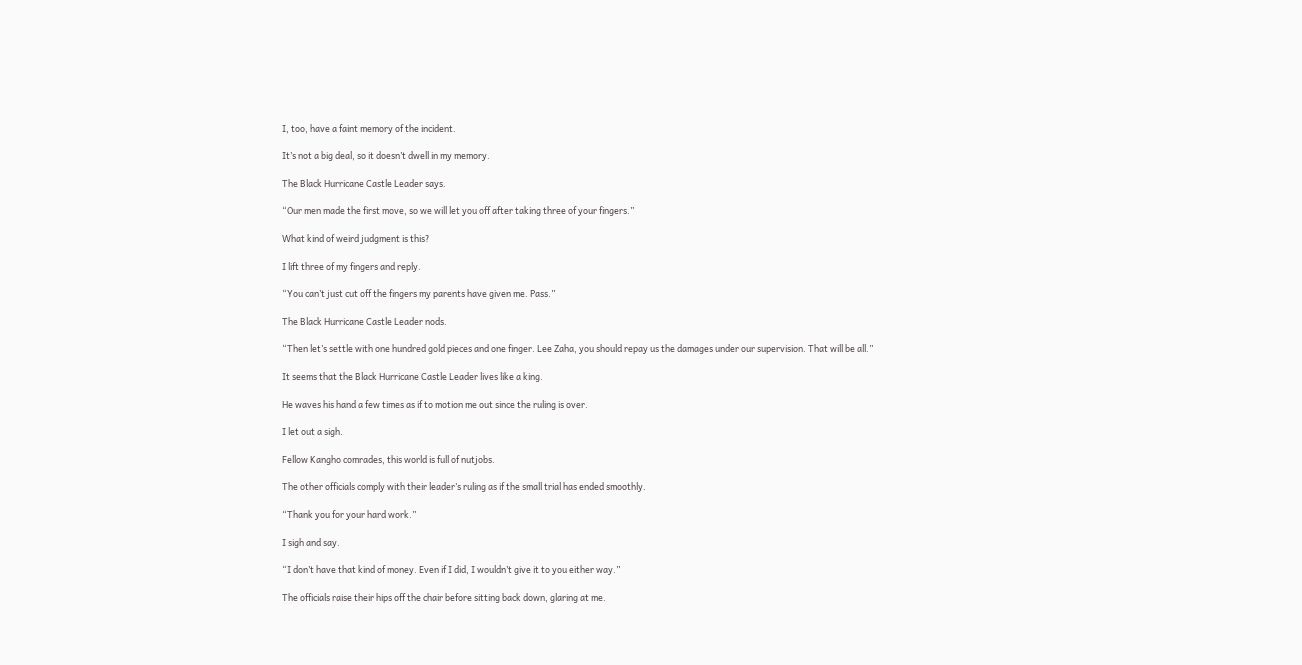I, too, have a faint memory of the incident.

It’s not a big deal, so it doesn’t dwell in my memory.

The Black Hurricane Castle Leader says.

“Our men made the first move, so we will let you off after taking three of your fingers.”

What kind of weird judgment is this?

I lift three of my fingers and reply.

“You can’t just cut off the fingers my parents have given me. Pass.”

The Black Hurricane Castle Leader nods.

“Then let’s settle with one hundred gold pieces and one finger. Lee Zaha, you should repay us the damages under our supervision. That will be all.”

It seems that the Black Hurricane Castle Leader lives like a king.

He waves his hand a few times as if to motion me out since the ruling is over.

I let out a sigh.

Fellow Kangho comrades, this world is full of nutjobs.

The other officials comply with their leader’s ruling as if the small trial has ended smoothly.

“Thank you for your hard work.”

I sigh and say.

“I don’t have that kind of money. Even if I did, I wouldn’t give it to you either way.”

The officials raise their hips off the chair before sitting back down, glaring at me.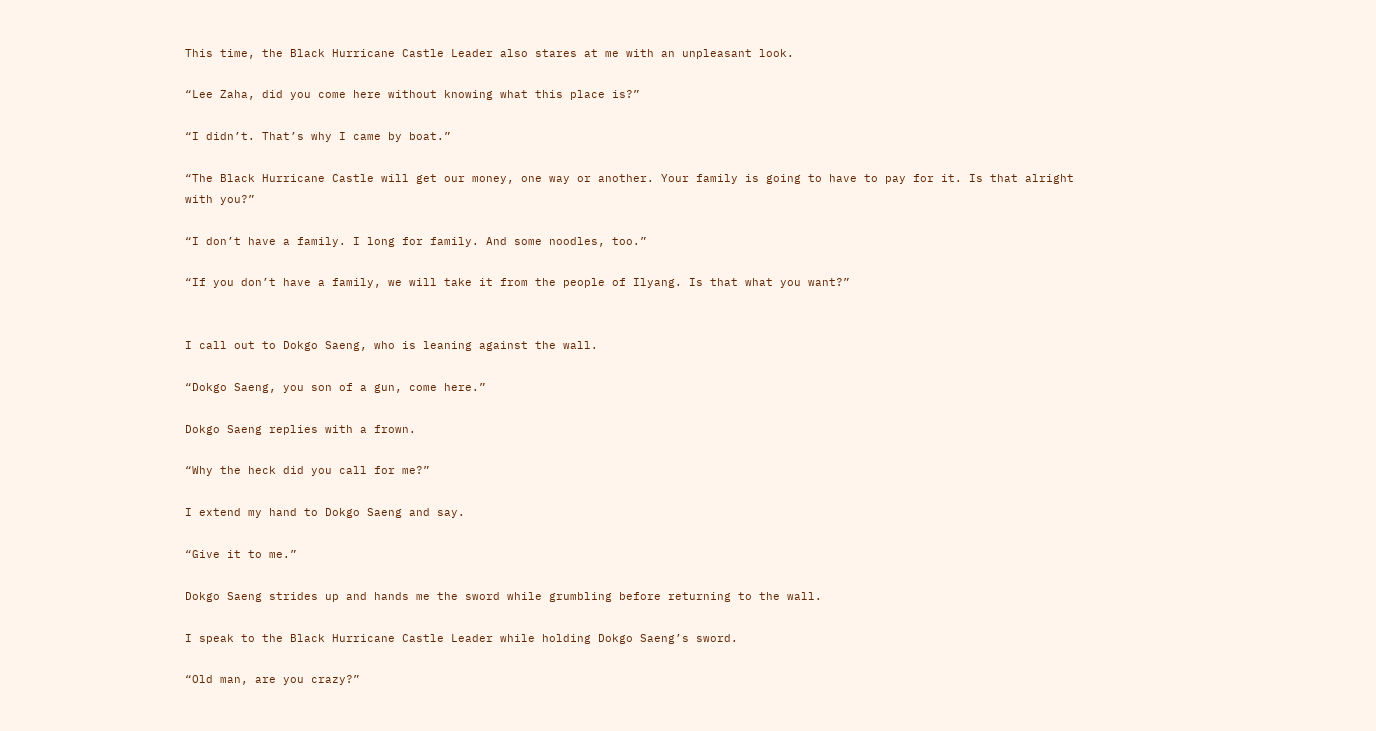This time, the Black Hurricane Castle Leader also stares at me with an unpleasant look.

“Lee Zaha, did you come here without knowing what this place is?”

“I didn’t. That’s why I came by boat.”

“The Black Hurricane Castle will get our money, one way or another. Your family is going to have to pay for it. Is that alright with you?”

“I don’t have a family. I long for family. And some noodles, too.”

“If you don’t have a family, we will take it from the people of Ilyang. Is that what you want?”


I call out to Dokgo Saeng, who is leaning against the wall.

“Dokgo Saeng, you son of a gun, come here.”

Dokgo Saeng replies with a frown.

“Why the heck did you call for me?”

I extend my hand to Dokgo Saeng and say.

“Give it to me.”

Dokgo Saeng strides up and hands me the sword while grumbling before returning to the wall.

I speak to the Black Hurricane Castle Leader while holding Dokgo Saeng’s sword.

“Old man, are you crazy?”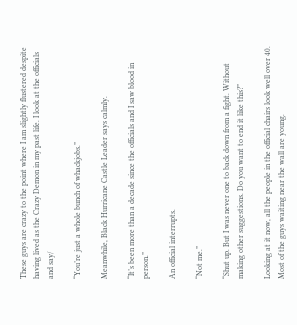These guys are crazy to the point where I am slightly flustered despite having lived as the Crazy Demon in my past life. I look at the officials and say/

“You’re just a whole bunch of whackjobs.”

Meanwhile, Black Hurricane Castle Leader says calmly.

“It’s been more than a decade since the officials and I saw blood in person.”

An official interrupts.

“Not me.”

“Shut up. But I was never one to back down from a fight. Without making other suggestions. Do you want to end it like this?”

Looking at it now, all the people in the official chairs look well over 40. Most of the guys waiting near the wall are young.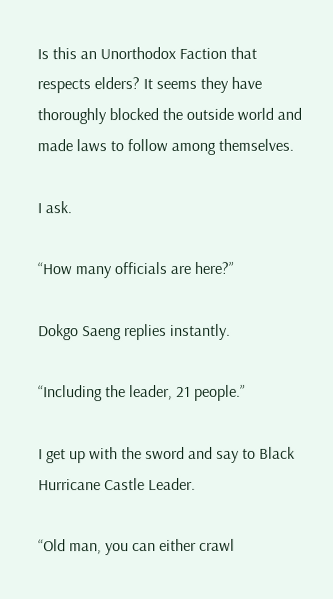Is this an Unorthodox Faction that respects elders? It seems they have thoroughly blocked the outside world and made laws to follow among themselves.

I ask.

“How many officials are here?”

Dokgo Saeng replies instantly.

“Including the leader, 21 people.”

I get up with the sword and say to Black Hurricane Castle Leader.

“Old man, you can either crawl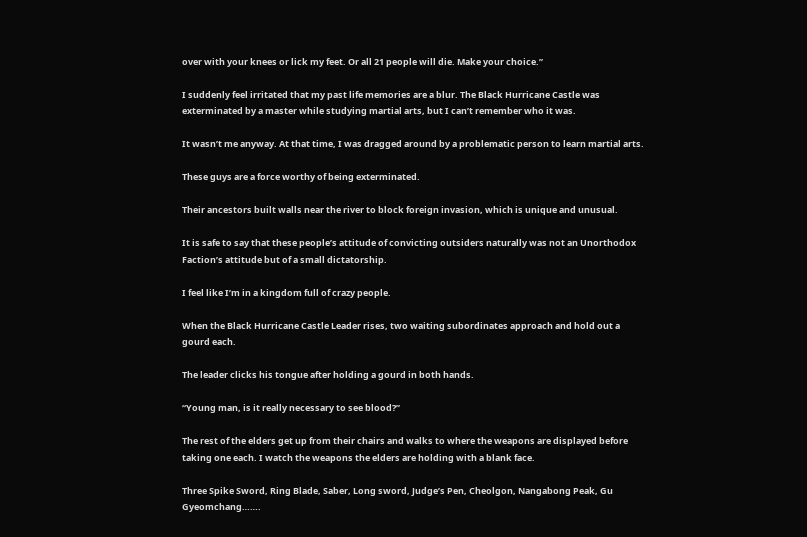over with your knees or lick my feet. Or all 21 people will die. Make your choice.”

I suddenly feel irritated that my past life memories are a blur. The Black Hurricane Castle was exterminated by a master while studying martial arts, but I can’t remember who it was.

It wasn’t me anyway. At that time, I was dragged around by a problematic person to learn martial arts.

These guys are a force worthy of being exterminated.

Their ancestors built walls near the river to block foreign invasion, which is unique and unusual.

It is safe to say that these people’s attitude of convicting outsiders naturally was not an Unorthodox Faction’s attitude but of a small dictatorship.

I feel like I’m in a kingdom full of crazy people.

When the Black Hurricane Castle Leader rises, two waiting subordinates approach and hold out a gourd each.

The leader clicks his tongue after holding a gourd in both hands.

“Young man, is it really necessary to see blood?”

The rest of the elders get up from their chairs and walks to where the weapons are displayed before taking one each. I watch the weapons the elders are holding with a blank face.

Three Spike Sword, Ring Blade, Saber, Long sword, Judge’s Pen, Cheolgon, Nangabong Peak, Gu Gyeomchang…….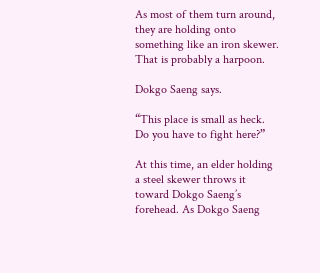As most of them turn around, they are holding onto something like an iron skewer. That is probably a harpoon.

Dokgo Saeng says.

“This place is small as heck. Do you have to fight here?”

At this time, an elder holding a steel skewer throws it toward Dokgo Saeng’s forehead. As Dokgo Saeng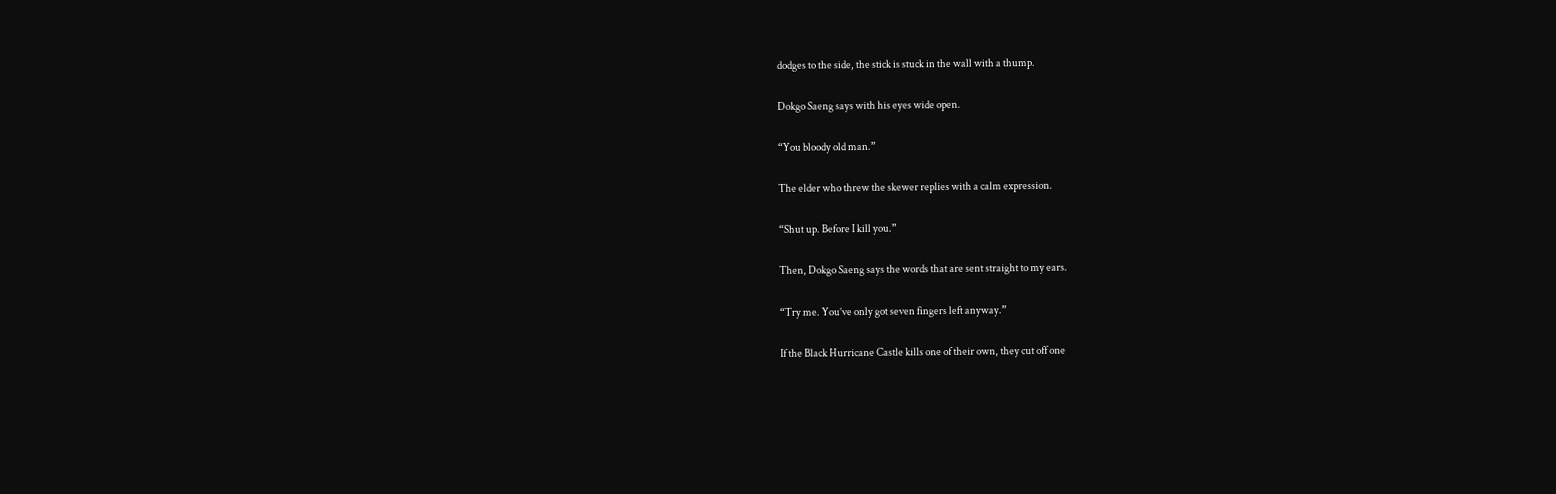dodges to the side, the stick is stuck in the wall with a thump.

Dokgo Saeng says with his eyes wide open.

“You bloody old man.”

The elder who threw the skewer replies with a calm expression.

“Shut up. Before I kill you.”

Then, Dokgo Saeng says the words that are sent straight to my ears.

“Try me. You’ve only got seven fingers left anyway.”

If the Black Hurricane Castle kills one of their own, they cut off one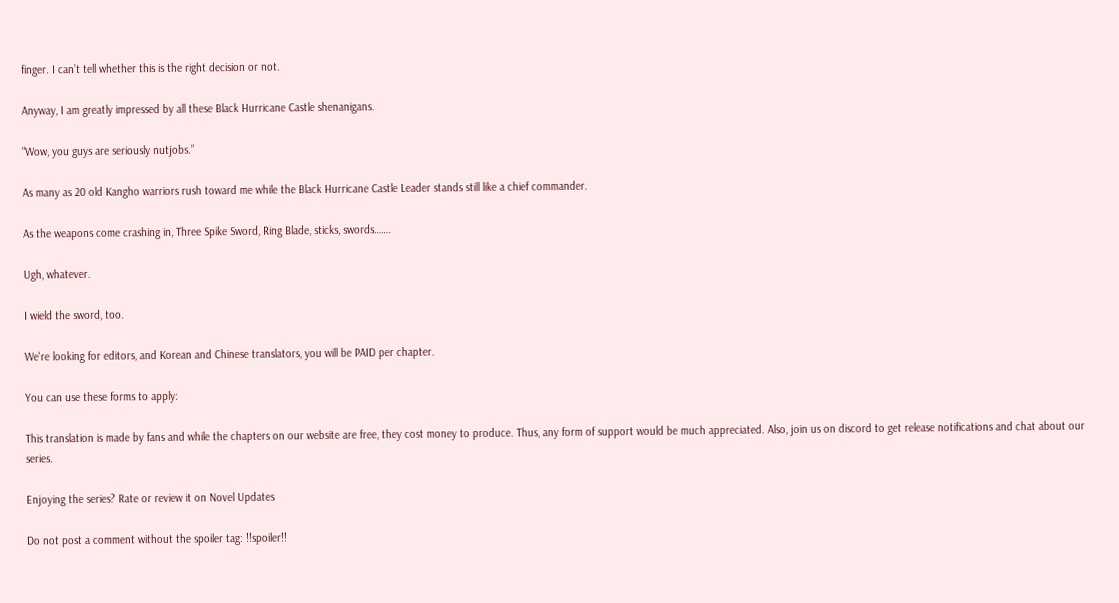finger. I can’t tell whether this is the right decision or not.

Anyway, I am greatly impressed by all these Black Hurricane Castle shenanigans.

“Wow, you guys are seriously nutjobs.”

As many as 20 old Kangho warriors rush toward me while the Black Hurricane Castle Leader stands still like a chief commander.

As the weapons come crashing in, Three Spike Sword, Ring Blade, sticks, swords…….

Ugh, whatever.

I wield the sword, too.

We're looking for editors, and Korean and Chinese translators, you will be PAID per chapter.

You can use these forms to apply:

This translation is made by fans and while the chapters on our website are free, they cost money to produce. Thus, any form of support would be much appreciated. Also, join us on discord to get release notifications and chat about our series.

Enjoying the series? Rate or review it on Novel Updates

Do not post a comment without the spoiler tag: !!spoiler!!